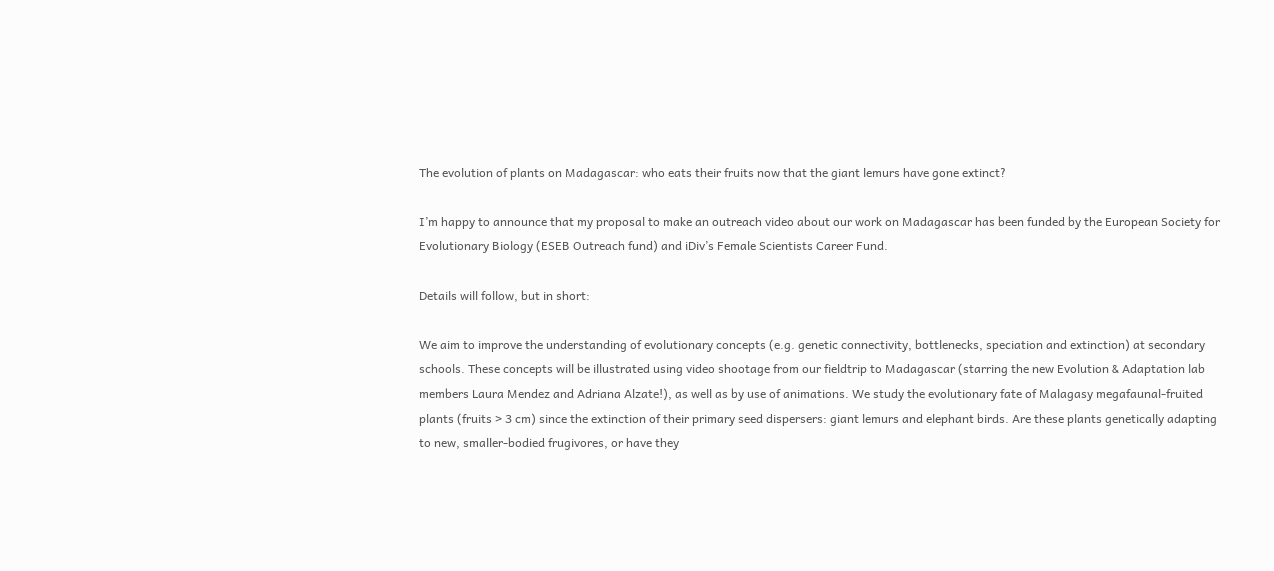The evolution of plants on Madagascar: who eats their fruits now that the giant lemurs have gone extinct?

I’m happy to announce that my proposal to make an outreach video about our work on Madagascar has been funded by the European Society for Evolutionary Biology (ESEB Outreach fund) and iDiv’s Female Scientists Career Fund.

Details will follow, but in short:

We aim to improve the understanding of evolutionary concepts (e.g. genetic connectivity, bottlenecks, speciation and extinction) at secondary schools. These concepts will be illustrated using video shootage from our fieldtrip to Madagascar (starring the new Evolution & Adaptation lab members Laura Mendez and Adriana Alzate!), as well as by use of animations. We study the evolutionary fate of Malagasy megafaunal-fruited plants (fruits > 3 cm) since the extinction of their primary seed dispersers: giant lemurs and elephant birds. Are these plants genetically adapting to new, smaller-bodied frugivores, or have they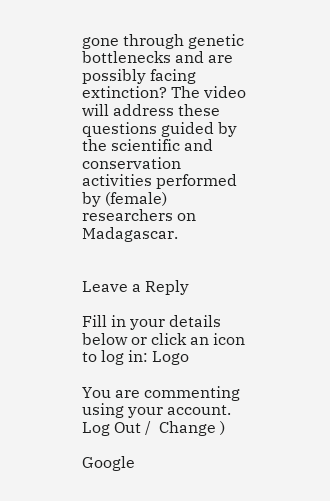gone through genetic bottlenecks and are possibly facing extinction? The video will address these questions guided by the scientific and conservation activities performed by (female) researchers on Madagascar.


Leave a Reply

Fill in your details below or click an icon to log in: Logo

You are commenting using your account. Log Out /  Change )

Google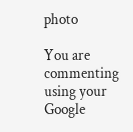photo

You are commenting using your Google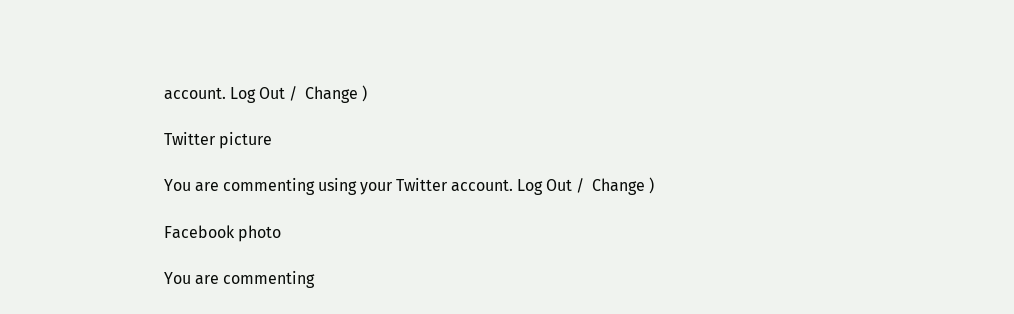account. Log Out /  Change )

Twitter picture

You are commenting using your Twitter account. Log Out /  Change )

Facebook photo

You are commenting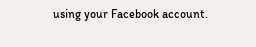using your Facebook account.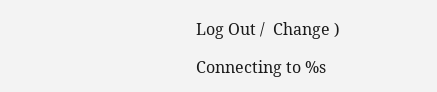Log Out /  Change )

Connecting to %s